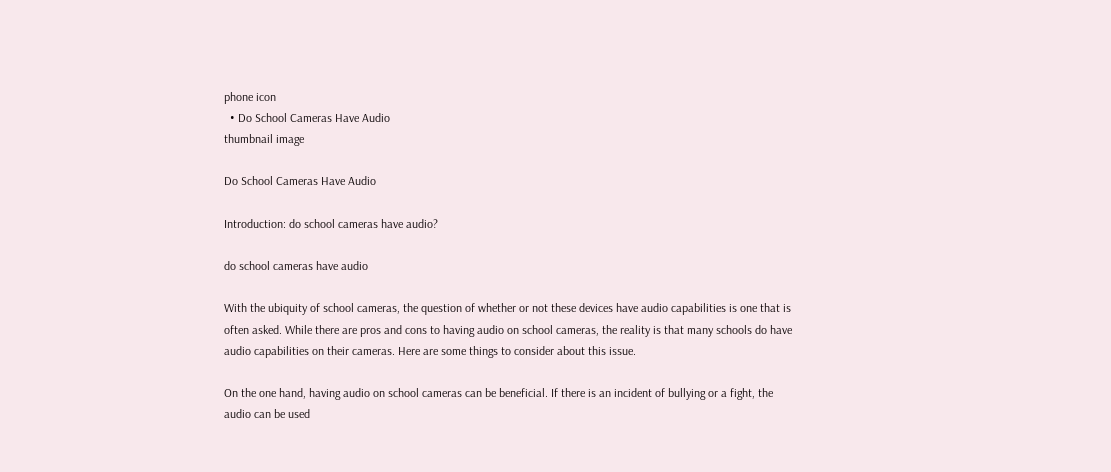phone icon
  • Do School Cameras Have Audio
thumbnail image

Do School Cameras Have Audio

Introduction: do school cameras have audio?

do school cameras have audio

With the ubiquity of school cameras, the question of whether or not these devices have audio capabilities is one that is often asked. While there are pros and cons to having audio on school cameras, the reality is that many schools do have audio capabilities on their cameras. Here are some things to consider about this issue.

On the one hand, having audio on school cameras can be beneficial. If there is an incident of bullying or a fight, the audio can be used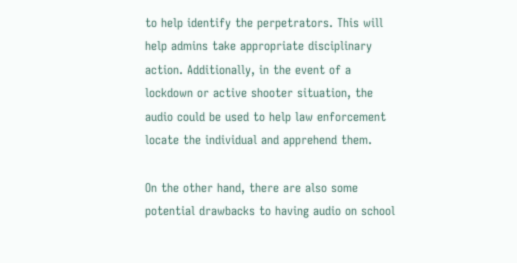to help identify the perpetrators. This will help admins take appropriate disciplinary action. Additionally, in the event of a lockdown or active shooter situation, the audio could be used to help law enforcement locate the individual and apprehend them.

On the other hand, there are also some potential drawbacks to having audio on school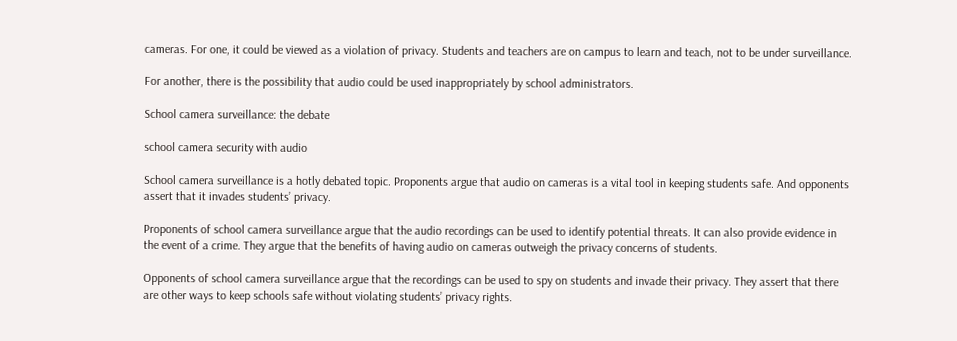cameras. For one, it could be viewed as a violation of privacy. Students and teachers are on campus to learn and teach, not to be under surveillance.

For another, there is the possibility that audio could be used inappropriately by school administrators.

School camera surveillance: the debate

school camera security with audio

School camera surveillance is a hotly debated topic. Proponents argue that audio on cameras is a vital tool in keeping students safe. And opponents assert that it invades students’ privacy.

Proponents of school camera surveillance argue that the audio recordings can be used to identify potential threats. It can also provide evidence in the event of a crime. They argue that the benefits of having audio on cameras outweigh the privacy concerns of students.

Opponents of school camera surveillance argue that the recordings can be used to spy on students and invade their privacy. They assert that there are other ways to keep schools safe without violating students’ privacy rights.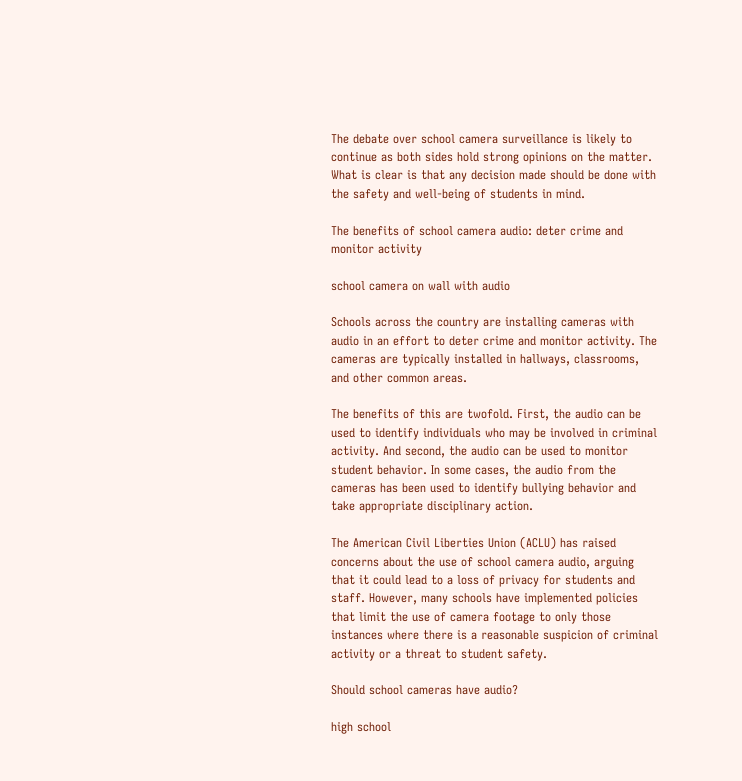The debate over school camera surveillance is likely to continue as both sides hold strong opinions on the matter. What is clear is that any decision made should be done with the safety and well-being of students in mind.

The benefits of school camera audio: deter crime and monitor activity

school camera on wall with audio

Schools across the country are installing cameras with audio in an effort to deter crime and monitor activity. The cameras are typically installed in hallways, classrooms, and other common areas.

The benefits of this are twofold. First, the audio can be used to identify individuals who may be involved in criminal activity. And second, the audio can be used to monitor student behavior. In some cases, the audio from the cameras has been used to identify bullying behavior and take appropriate disciplinary action.

The American Civil Liberties Union (ACLU) has raised concerns about the use of school camera audio, arguing that it could lead to a loss of privacy for students and staff. However, many schools have implemented policies that limit the use of camera footage to only those instances where there is a reasonable suspicion of criminal activity or a threat to student safety.

Should school cameras have audio?

high school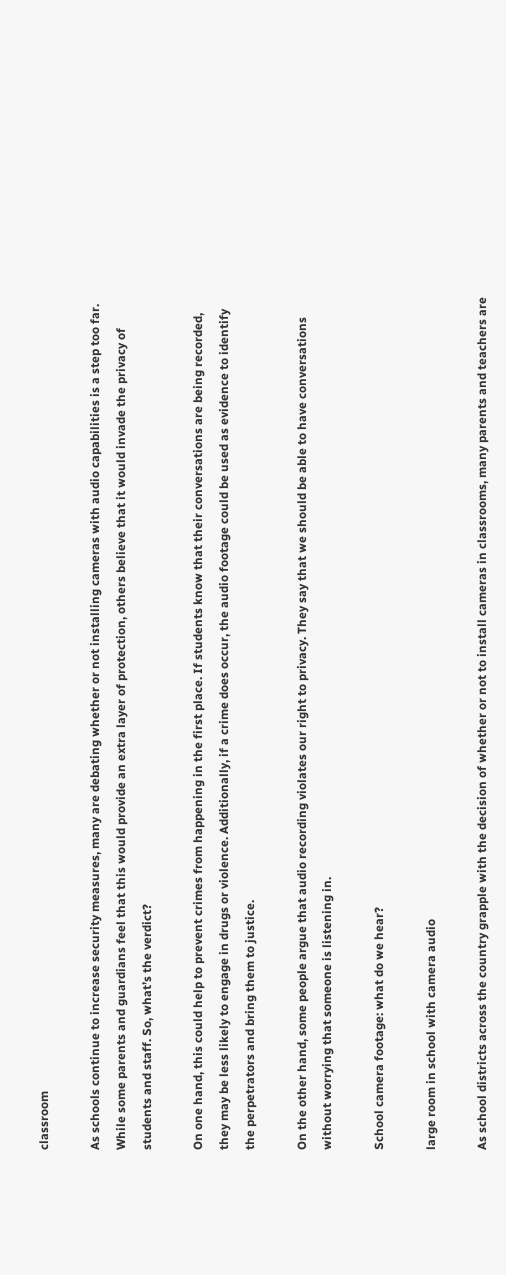classroom

As schools continue to increase security measures, many are debating whether or not installing cameras with audio capabilities is a step too far. While some parents and guardians feel that this would provide an extra layer of protection, others believe that it would invade the privacy of students and staff. So, what’s the verdict?

On one hand, this could help to prevent crimes from happening in the first place. If students know that their conversations are being recorded, they may be less likely to engage in drugs or violence. Additionally, if a crime does occur, the audio footage could be used as evidence to identify the perpetrators and bring them to justice.

On the other hand, some people argue that audio recording violates our right to privacy. They say that we should be able to have conversations without worrying that someone is listening in.

School camera footage: what do we hear?

large room in school with camera audio

As school districts across the country grapple with the decision of whether or not to install cameras in classrooms, many parents and teachers are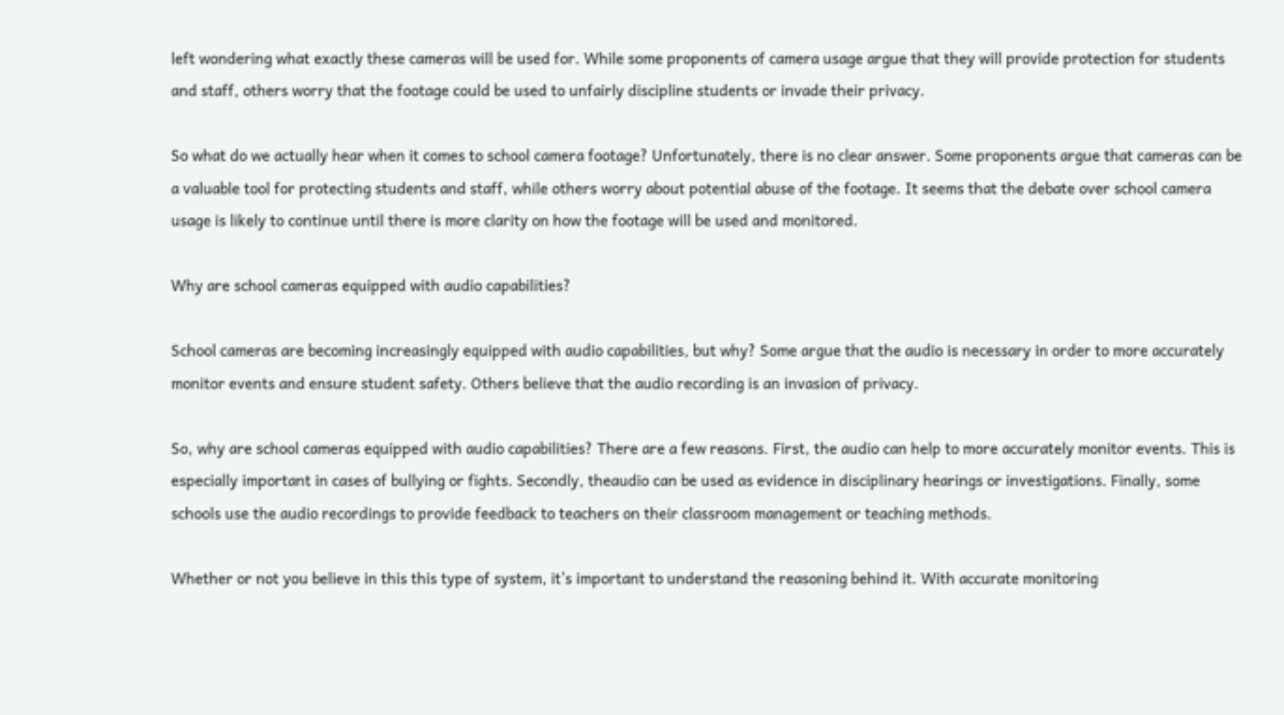left wondering what exactly these cameras will be used for. While some proponents of camera usage argue that they will provide protection for students and staff, others worry that the footage could be used to unfairly discipline students or invade their privacy.

So what do we actually hear when it comes to school camera footage? Unfortunately, there is no clear answer. Some proponents argue that cameras can be a valuable tool for protecting students and staff, while others worry about potential abuse of the footage. It seems that the debate over school camera usage is likely to continue until there is more clarity on how the footage will be used and monitored.

Why are school cameras equipped with audio capabilities?

School cameras are becoming increasingly equipped with audio capabilities, but why? Some argue that the audio is necessary in order to more accurately monitor events and ensure student safety. Others believe that the audio recording is an invasion of privacy.

So, why are school cameras equipped with audio capabilities? There are a few reasons. First, the audio can help to more accurately monitor events. This is especially important in cases of bullying or fights. Secondly, theaudio can be used as evidence in disciplinary hearings or investigations. Finally, some schools use the audio recordings to provide feedback to teachers on their classroom management or teaching methods.

Whether or not you believe in this this type of system, it’s important to understand the reasoning behind it. With accurate monitoring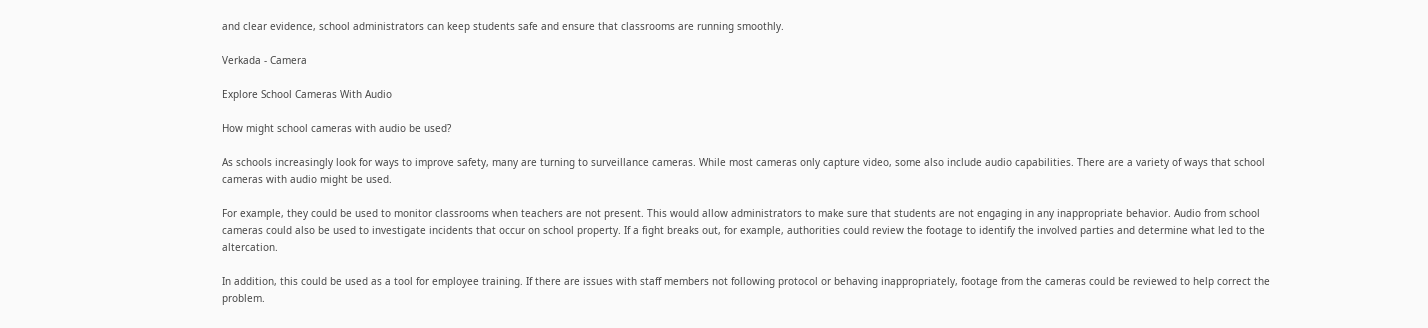and clear evidence, school administrators can keep students safe and ensure that classrooms are running smoothly.

Verkada - Camera

Explore School Cameras With Audio

How might school cameras with audio be used?

As schools increasingly look for ways to improve safety, many are turning to surveillance cameras. While most cameras only capture video, some also include audio capabilities. There are a variety of ways that school cameras with audio might be used.

For example, they could be used to monitor classrooms when teachers are not present. This would allow administrators to make sure that students are not engaging in any inappropriate behavior. Audio from school cameras could also be used to investigate incidents that occur on school property. If a fight breaks out, for example, authorities could review the footage to identify the involved parties and determine what led to the altercation.

In addition, this could be used as a tool for employee training. If there are issues with staff members not following protocol or behaving inappropriately, footage from the cameras could be reviewed to help correct the problem.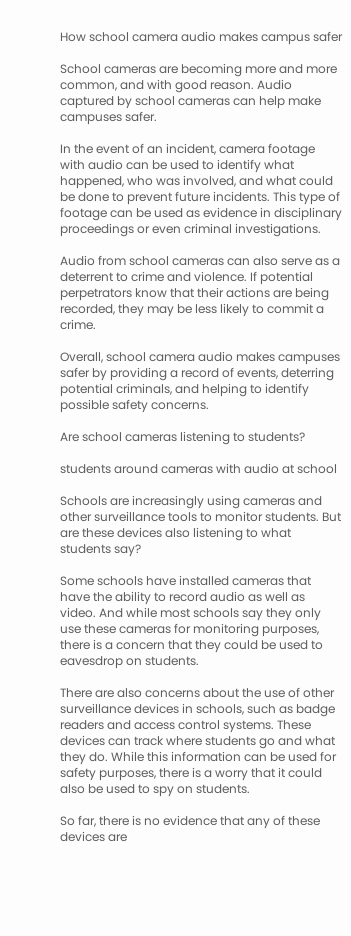How school camera audio makes campus safer

School cameras are becoming more and more common, and with good reason. Audio captured by school cameras can help make campuses safer.

In the event of an incident, camera footage with audio can be used to identify what happened, who was involved, and what could be done to prevent future incidents. This type of footage can be used as evidence in disciplinary proceedings or even criminal investigations.

Audio from school cameras can also serve as a deterrent to crime and violence. If potential perpetrators know that their actions are being recorded, they may be less likely to commit a crime.

Overall, school camera audio makes campuses safer by providing a record of events, deterring potential criminals, and helping to identify possible safety concerns.

Are school cameras listening to students?

students around cameras with audio at school

Schools are increasingly using cameras and other surveillance tools to monitor students. But are these devices also listening to what students say?

Some schools have installed cameras that have the ability to record audio as well as video. And while most schools say they only use these cameras for monitoring purposes, there is a concern that they could be used to eavesdrop on students.

There are also concerns about the use of other surveillance devices in schools, such as badge readers and access control systems. These devices can track where students go and what they do. While this information can be used for safety purposes, there is a worry that it could also be used to spy on students.

So far, there is no evidence that any of these devices are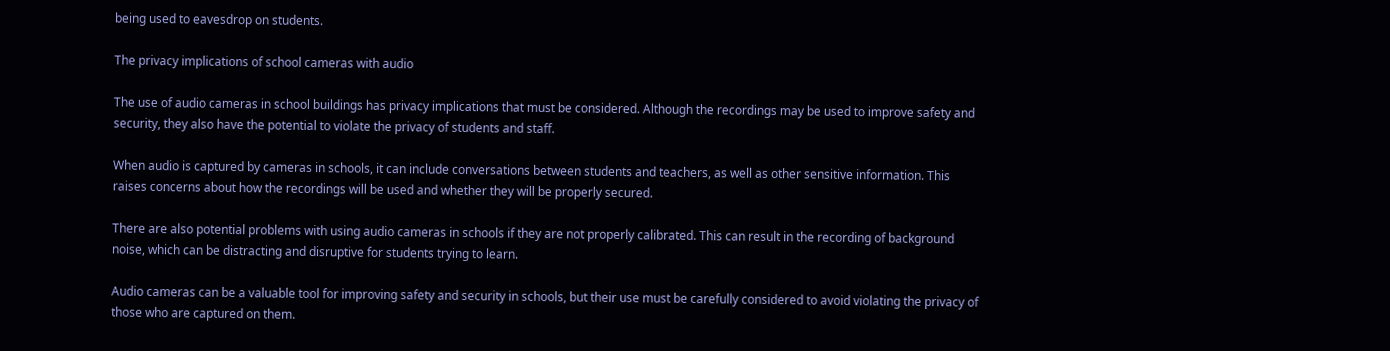being used to eavesdrop on students.

The privacy implications of school cameras with audio

The use of audio cameras in school buildings has privacy implications that must be considered. Although the recordings may be used to improve safety and security, they also have the potential to violate the privacy of students and staff.

When audio is captured by cameras in schools, it can include conversations between students and teachers, as well as other sensitive information. This raises concerns about how the recordings will be used and whether they will be properly secured.

There are also potential problems with using audio cameras in schools if they are not properly calibrated. This can result in the recording of background noise, which can be distracting and disruptive for students trying to learn.

Audio cameras can be a valuable tool for improving safety and security in schools, but their use must be carefully considered to avoid violating the privacy of those who are captured on them.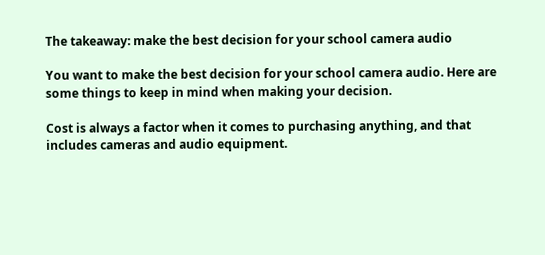The takeaway: make the best decision for your school camera audio

You want to make the best decision for your school camera audio. Here are some things to keep in mind when making your decision.

Cost is always a factor when it comes to purchasing anything, and that includes cameras and audio equipment.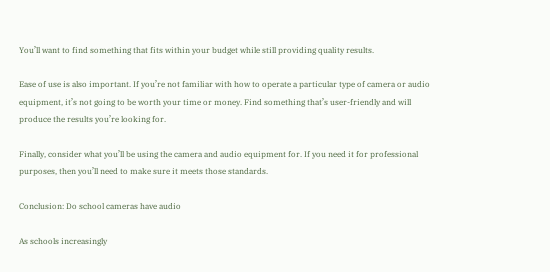You’ll want to find something that fits within your budget while still providing quality results.

Ease of use is also important. If you’re not familiar with how to operate a particular type of camera or audio equipment, it’s not going to be worth your time or money. Find something that’s user-friendly and will produce the results you’re looking for.

Finally, consider what you’ll be using the camera and audio equipment for. If you need it for professional purposes, then you’ll need to make sure it meets those standards.

Conclusion: Do school cameras have audio

As schools increasingly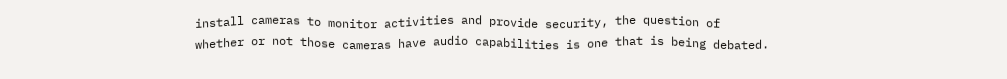install cameras to monitor activities and provide security, the question of whether or not those cameras have audio capabilities is one that is being debated.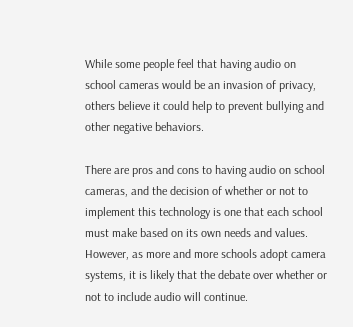While some people feel that having audio on school cameras would be an invasion of privacy, others believe it could help to prevent bullying and other negative behaviors.

There are pros and cons to having audio on school cameras, and the decision of whether or not to implement this technology is one that each school must make based on its own needs and values. However, as more and more schools adopt camera systems, it is likely that the debate over whether or not to include audio will continue.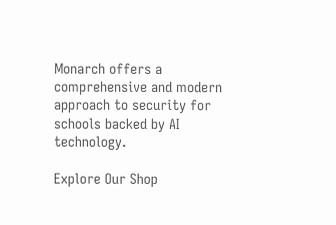Monarch offers a comprehensive and modern approach to security for schools backed by AI technology.

Explore Our Shop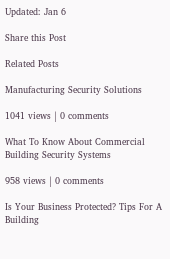Updated: Jan 6

Share this Post

Related Posts

Manufacturing Security Solutions

1041 views | 0 comments

What To Know About Commercial Building Security Systems

958 views | 0 comments

Is Your Business Protected? Tips For A Building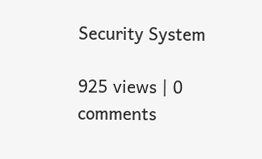Security System

925 views | 0 comments